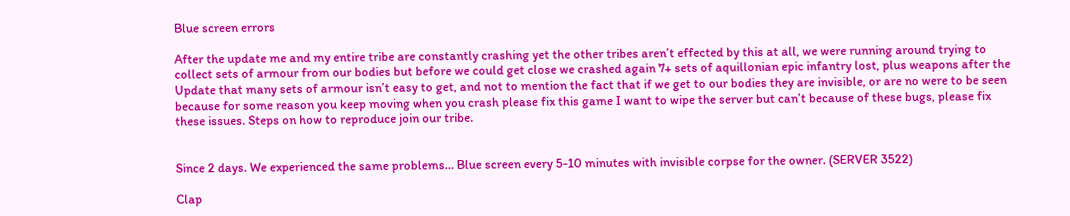Blue screen errors

After the update me and my entire tribe are constantly crashing yet the other tribes aren’t effected by this at all, we were running around trying to collect sets of armour from our bodies but before we could get close we crashed again 7+ sets of aquillonian epic infantry lost, plus weapons after the Update that many sets of armour isn’t easy to get, and not to mention the fact that if we get to our bodies they are invisible, or are no were to be seen because for some reason you keep moving when you crash please fix this game I want to wipe the server but can’t because of these bugs, please fix these issues. Steps on how to reproduce join our tribe.


Since 2 days. We experienced the same problems… Blue screen every 5-10 minutes with invisible corpse for the owner. (SERVER 3522)

Clap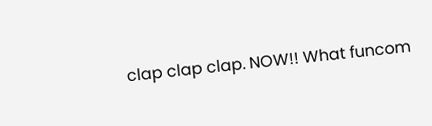clap clap clap. NOW!! What funcom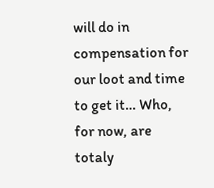will do in compensation for our loot and time to get it… Who, for now, are totaly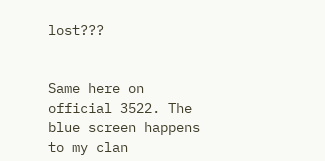lost???


Same here on official 3522. The blue screen happens to my clan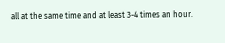all at the same time and at least 3-4 times an hour.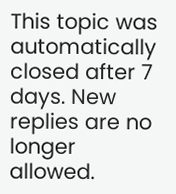This topic was automatically closed after 7 days. New replies are no longer allowed.